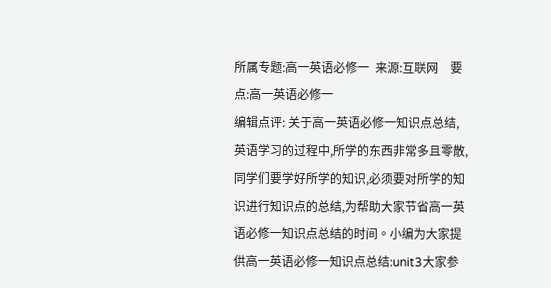所属专题:高一英语必修一  来源:互联网    要点:高一英语必修一
编辑点评: 关于高一英语必修一知识点总结,英语学习的过程中,所学的东西非常多且零散,同学们要学好所学的知识,必须要对所学的知识进行知识点的总结,为帮助大家节省高一英语必修一知识点总结的时间。小编为大家提供高一英语必修一知识点总结:unit3大家参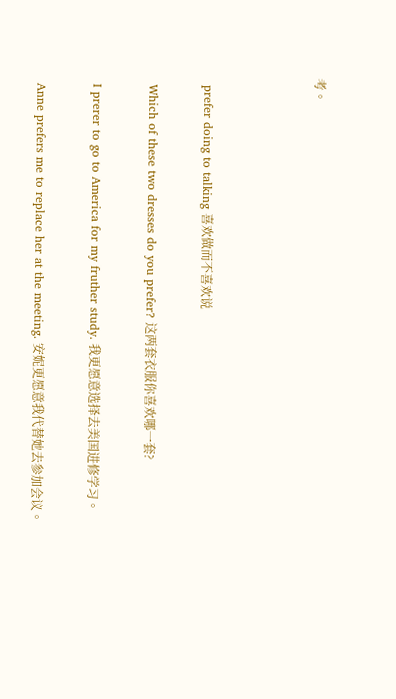考。



  prefer doing to talking 喜欢做而不喜欢说

  Which of these two dresses do you prefer? 这两套衣服你喜欢哪一套?

  I prerer to go to America for my fruther study. 我更愿意选择去美国进修学习。

  Anne prefers me to replace her at the meeting. 安妮更愿意我代替她去参加会议。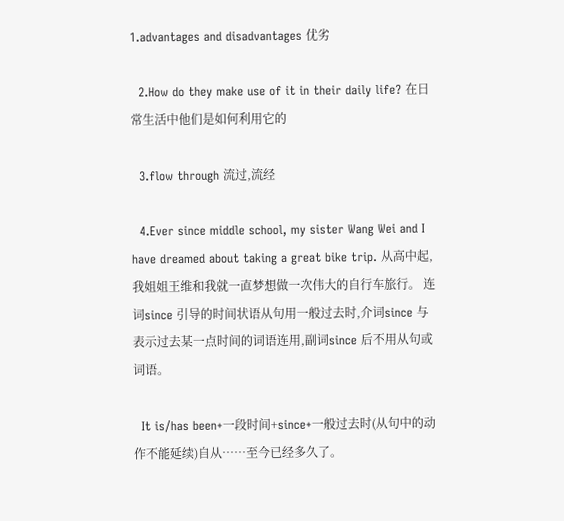1.advantages and disadvantages 优劣

  2.How do they make use of it in their daily life? 在日常生活中他们是如何利用它的

  3.flow through 流过,流经

  4.Ever since middle school, my sister Wang Wei and I have dreamed about taking a great bike trip. 从高中起,我姐姐王维和我就一直梦想做一次伟大的自行车旅行。 连词since 引导的时间状语从句用一般过去时,介词since 与表示过去某一点时间的词语连用,副词since 后不用从句或词语。

  It is/has been+一段时间+since+一般过去时(从句中的动作不能延续)自从……至今已经多久了。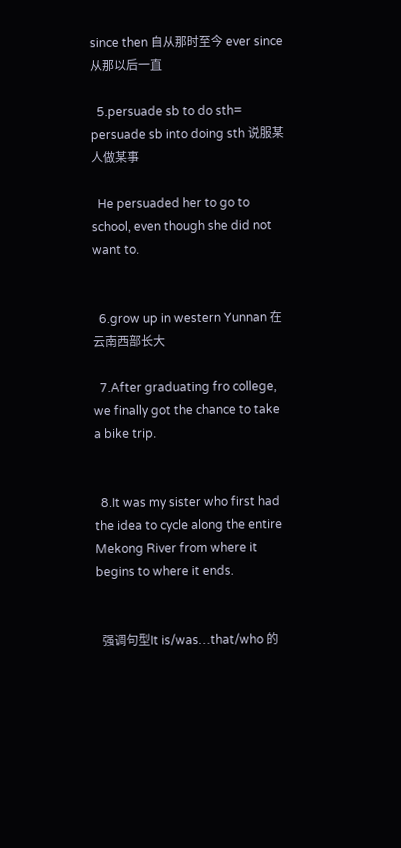since then 自从那时至今 ever since 从那以后一直

  5.persuade sb to do sth= persuade sb into doing sth 说服某人做某事

  He persuaded her to go to school, even though she did not want to.


  6.grow up in western Yunnan 在云南西部长大

  7.After graduating fro college, we finally got the chance to take a bike trip.


  8.It was my sister who first had the idea to cycle along the entire Mekong River from where it begins to where it ends.


  强调句型It is/was…that/who 的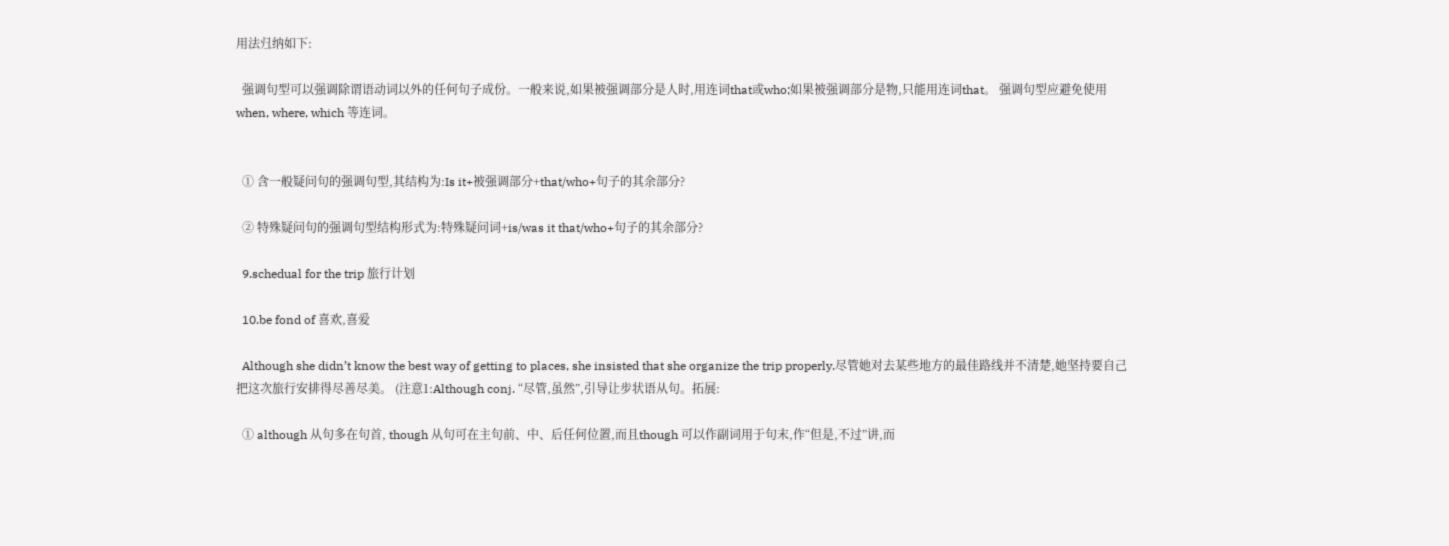用法归纳如下:

  强调句型可以强调除谓语动词以外的任何句子成份。一般来说,如果被强调部分是人时,用连词that或who;如果被强调部分是物,只能用连词that。 强调句型应避免使用when, where, which 等连词。


  ① 含一般疑问句的强调句型,其结构为:Is it+被强调部分+that/who+句子的其余部分?

  ② 特殊疑问句的强调句型结构形式为:特殊疑问词+is/was it that/who+句子的其余部分?

  9.schedual for the trip 旅行计划

  10.be fond of 喜欢,喜爱

  Although she didn’t know the best way of getting to places, she insisted that she organize the trip properly.尽管她对去某些地方的最佳路线并不清楚,她坚持要自己把这次旅行安排得尽善尽美。 (注意1:Although conj. “尽管,虽然”,引导让步状语从句。拓展:

  ① although 从句多在句首, though 从句可在主句前、中、后任何位置,而且though 可以作副词用于句末,作“但是,不过”讲,而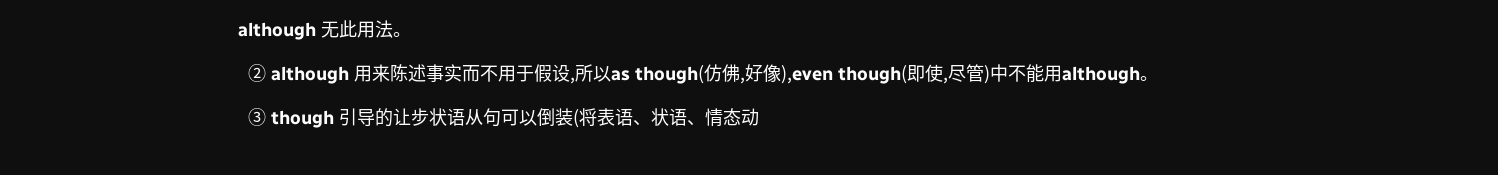although 无此用法。

  ② although 用来陈述事实而不用于假设,所以as though(仿佛,好像),even though(即使,尽管)中不能用although。

  ③ though 引导的让步状语从句可以倒装(将表语、状语、情态动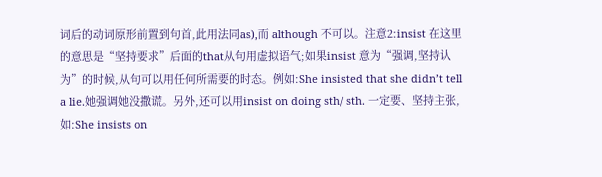词后的动词原形前置到句首,此用法同as),而 although 不可以。注意2:insist 在这里的意思是“坚持要求”后面的that从句用虚拟语气;如果insist 意为“强调,坚持认为”的时候,从句可以用任何所需要的时态。例如:She insisted that she didn’t tell a lie.她强调她没撒谎。另外,还可以用insist on doing sth/ sth. 一定要、坚持主张,如:She insists on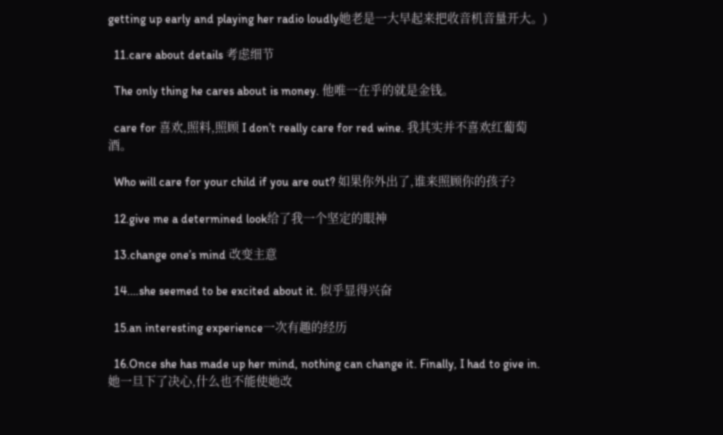getting up early and playing her radio loudly她老是一大早起来把收音机音量开大。)

  11.care about details 考虑细节

  The only thing he cares about is money. 他唯一在乎的就是金钱。

  care for 喜欢,照料,照顾 I don’t really care for red wine. 我其实并不喜欢红葡萄酒。

  Who will care for your child if you are out? 如果你外出了,谁来照顾你的孩子?

  12.give me a determined look给了我一个坚定的眼神

  13.change one’s mind 改变主意

  14.…she seemed to be excited about it. 似乎显得兴奋

  15.an interesting experience一次有趣的经历

  16.Once she has made up her mind, nothing can change it. Finally, I had to give in.她一旦下了决心,什么也不能使她改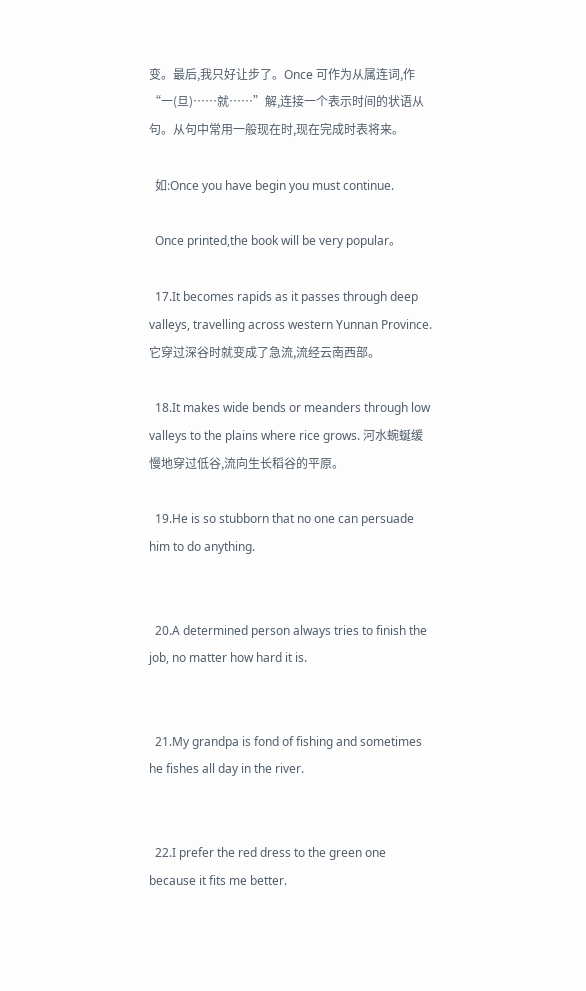变。最后,我只好让步了。Once 可作为从属连词,作“一(旦)……就……”解,连接一个表示时间的状语从句。从句中常用一般现在时,现在完成时表将来。

  如:Once you have begin you must continue.

  Once printed,the book will be very popular。

  17.It becomes rapids as it passes through deep valleys, travelling across western Yunnan Province. 它穿过深谷时就变成了急流,流经云南西部。

  18.It makes wide bends or meanders through low valleys to the plains where rice grows. 河水蜿蜒缓慢地穿过低谷,流向生长稻谷的平原。

  19.He is so stubborn that no one can persuade him to do anything.


  20.A determined person always tries to finish the job, no matter how hard it is.


  21.My grandpa is fond of fishing and sometimes he fishes all day in the river.


  22.I prefer the red dress to the green one because it fits me better.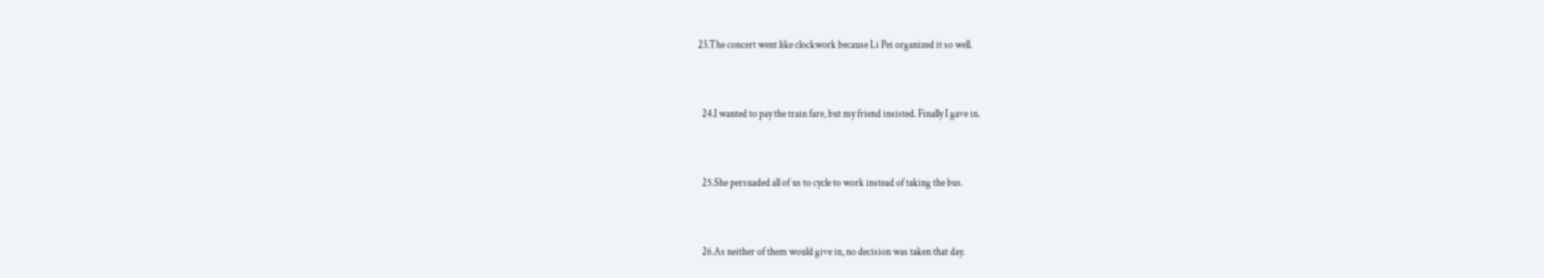23.The concert went like clockwork because Li Pei organized it so well.


  24.I wanted to pay the train fare, but my friend insisted. Finally I gave in.


  25.She persuaded all of us to cycle to work instead of taking the bus.


  26.As neither of them would give in, no decision was taken that day.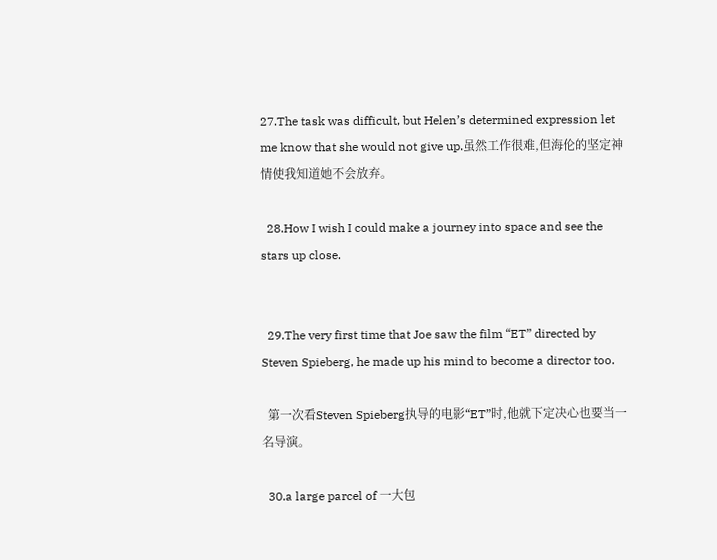27.The task was difficult, but Helen’s determined expression let me know that she would not give up.虽然工作很难,但海伦的坚定神情使我知道她不会放弃。

  28.How I wish I could make a journey into space and see the stars up close.


  29.The very first time that Joe saw the film “ET” directed by Steven Spieberg, he made up his mind to become a director too.

  第一次看Steven Spieberg执导的电影“ET”时,他就下定决心也要当一名导演。

  30.a large parcel of 一大包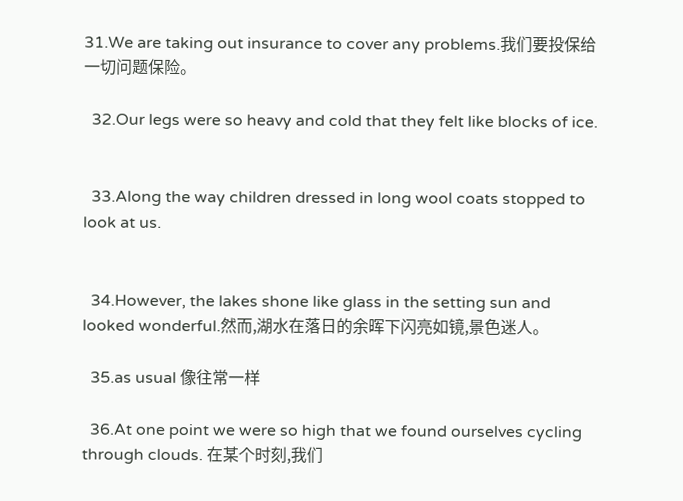31.We are taking out insurance to cover any problems.我们要投保给一切问题保险。

  32.Our legs were so heavy and cold that they felt like blocks of ice.


  33.Along the way children dressed in long wool coats stopped to look at us.


  34.However, the lakes shone like glass in the setting sun and looked wonderful.然而,湖水在落日的余晖下闪亮如镜,景色迷人。

  35.as usual 像往常一样

  36.At one point we were so high that we found ourselves cycling through clouds. 在某个时刻,我们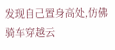发现自己置身高处,仿佛骑车穿越云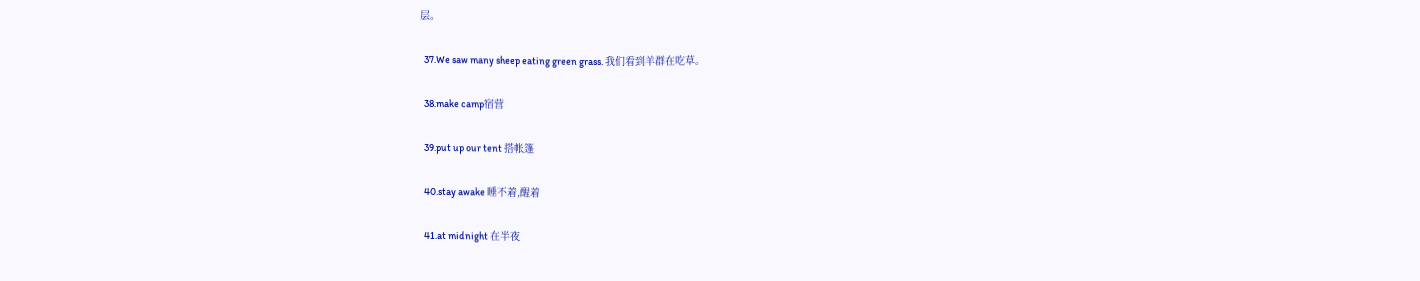层。

  37.We saw many sheep eating green grass. 我们看到羊群在吃草。

  38.make camp宿营

  39.put up our tent 搭帐篷

  40.stay awake 睡不着,醒着

  41.at midnight 在半夜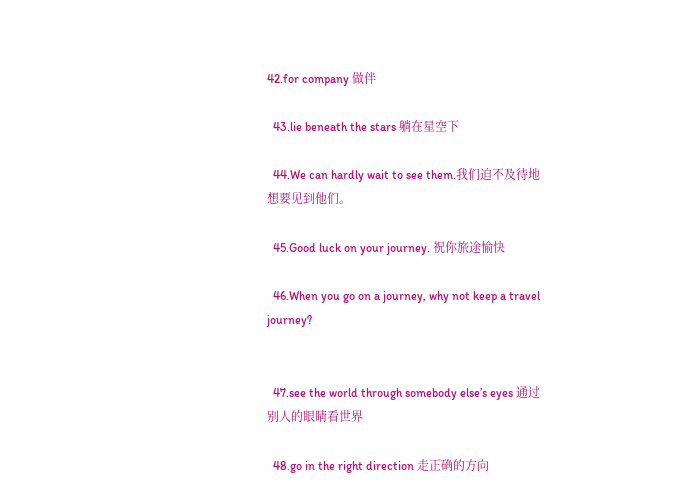42.for company 做伴

  43.lie beneath the stars 躺在星空下

  44.We can hardly wait to see them.我们迫不及待地想要见到他们。

  45.Good luck on your journey. 祝你旅途愉快

  46.When you go on a journey, why not keep a travel journey?


  47.see the world through somebody else’s eyes 通过别人的眼睛看世界

  48.go in the right direction 走正确的方向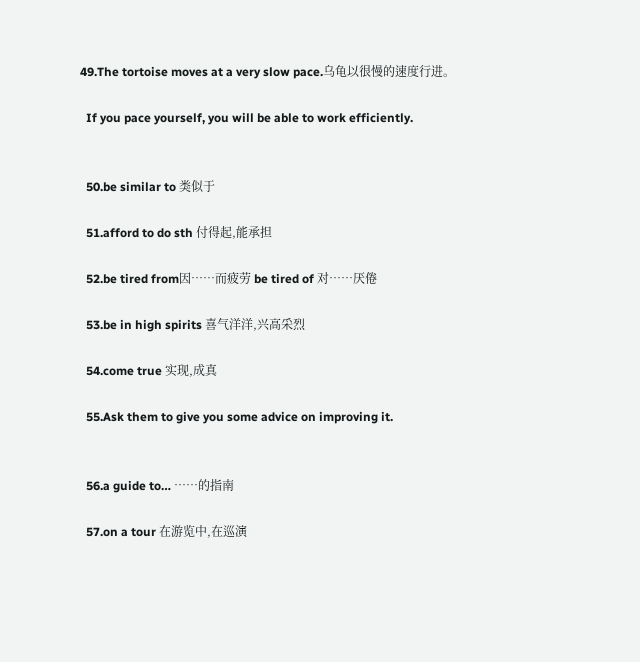49.The tortoise moves at a very slow pace.乌龟以很慢的速度行进。

  If you pace yourself, you will be able to work efficiently.


  50.be similar to 类似于

  51.afford to do sth 付得起,能承担

  52.be tired from因……而疲劳 be tired of 对……厌倦

  53.be in high spirits 喜气洋洋,兴高采烈

  54.come true 实现,成真

  55.Ask them to give you some advice on improving it.


  56.a guide to… ……的指南

  57.on a tour 在游览中,在巡演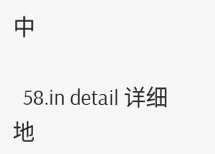中

  58.in detail 详细地